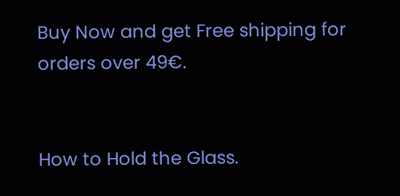Buy Now and get Free shipping for orders over 49€.


How to Hold the Glass.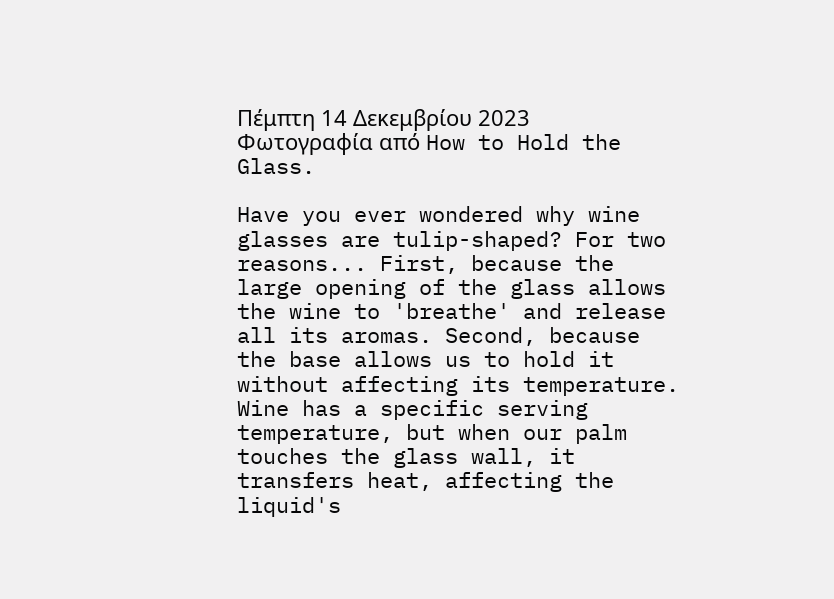Πέμπτη 14 Δεκεμβρίου 2023
Φωτογραφία από How to Hold the Glass.

Have you ever wondered why wine glasses are tulip-shaped? For two reasons... First, because the large opening of the glass allows the wine to 'breathe' and release all its aromas. Second, because the base allows us to hold it without affecting its temperature. Wine has a specific serving temperature, but when our palm touches the glass wall, it transfers heat, affecting the liquid's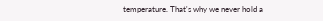temperature. That's why we never hold a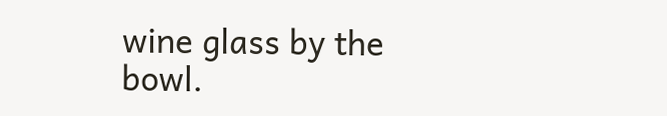wine glass by the bowl.